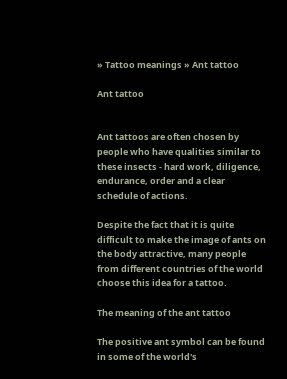» Tattoo meanings » Ant tattoo

Ant tattoo


Ant tattoos are often chosen by people who have qualities similar to these insects - hard work, diligence, endurance, order and a clear schedule of actions.

Despite the fact that it is quite difficult to make the image of ants on the body attractive, many people from different countries of the world choose this idea for a tattoo.

The meaning of the ant tattoo

The positive ant symbol can be found in some of the world's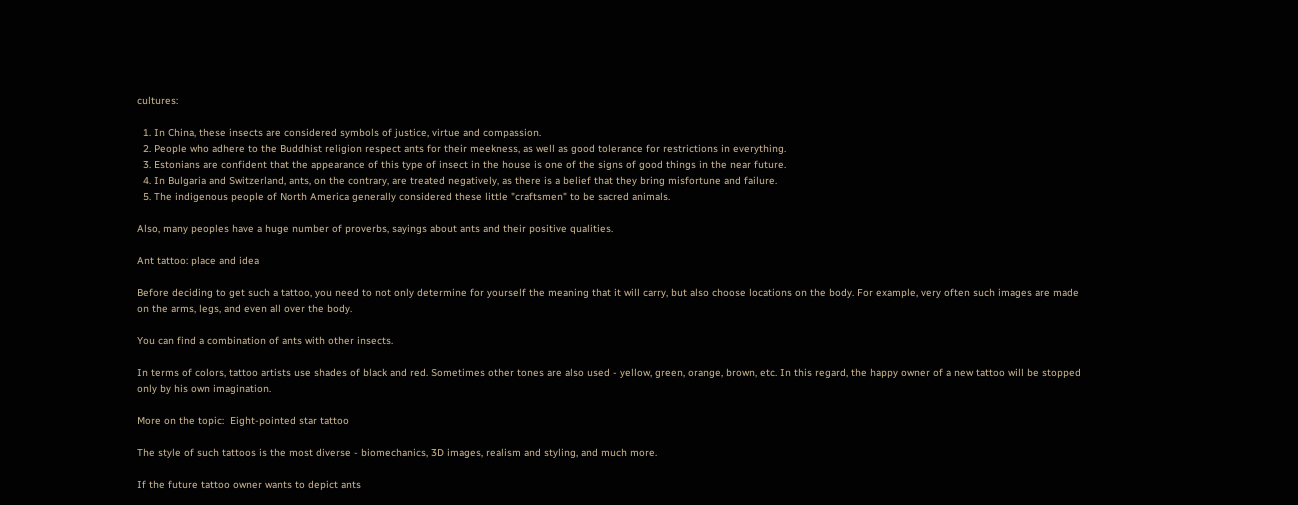cultures:

  1. In China, these insects are considered symbols of justice, virtue and compassion.
  2. People who adhere to the Buddhist religion respect ants for their meekness, as well as good tolerance for restrictions in everything.
  3. Estonians are confident that the appearance of this type of insect in the house is one of the signs of good things in the near future.
  4. In Bulgaria and Switzerland, ants, on the contrary, are treated negatively, as there is a belief that they bring misfortune and failure.
  5. The indigenous people of North America generally considered these little "craftsmen" to be sacred animals.

Also, many peoples have a huge number of proverbs, sayings about ants and their positive qualities.

Ant tattoo: place and idea

Before deciding to get such a tattoo, you need to not only determine for yourself the meaning that it will carry, but also choose locations on the body. For example, very often such images are made on the arms, legs, and even all over the body.

You can find a combination of ants with other insects.

In terms of colors, tattoo artists use shades of black and red. Sometimes other tones are also used - yellow, green, orange, brown, etc. In this regard, the happy owner of a new tattoo will be stopped only by his own imagination.

More on the topic:  Eight-pointed star tattoo

The style of such tattoos is the most diverse - biomechanics, 3D images, realism and styling, and much more.

If the future tattoo owner wants to depict ants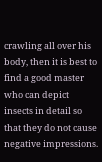crawling all over his body, then it is best to find a good master who can depict insects in detail so that they do not cause negative impressions.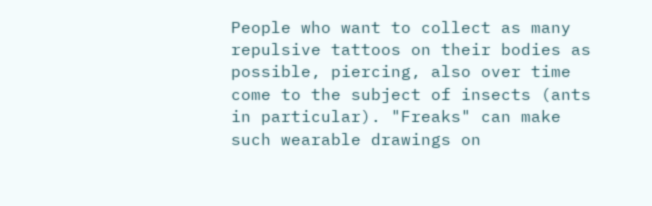People who want to collect as many repulsive tattoos on their bodies as possible, piercing, also over time come to the subject of insects (ants in particular). "Freaks" can make such wearable drawings on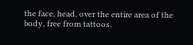the face, head, over the entire area of the body, free from tattoos.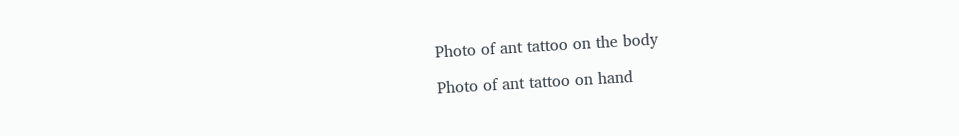Photo of ant tattoo on the body

Photo of ant tattoo on hand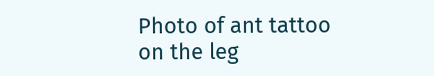Photo of ant tattoo on the leg